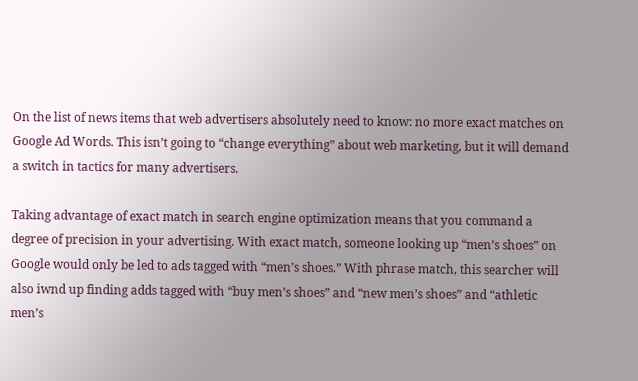On the list of news items that web advertisers absolutely need to know: no more exact matches on Google Ad Words. This isn’t going to “change everything” about web marketing, but it will demand a switch in tactics for many advertisers.

Taking advantage of exact match in search engine optimization means that you command a degree of precision in your advertising. With exact match, someone looking up “men’s shoes” on Google would only be led to ads tagged with “men’s shoes.” With phrase match, this searcher will also iwnd up finding adds tagged with “buy men’s shoes” and “new men’s shoes” and “athletic men’s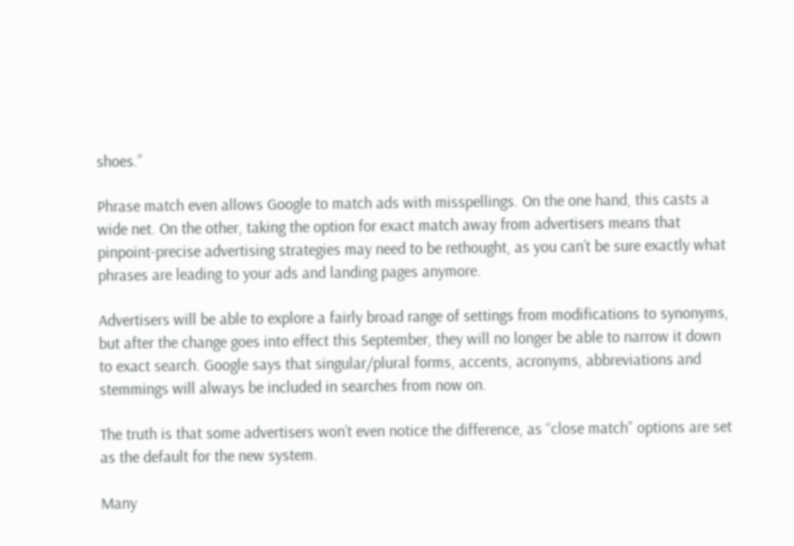shoes.”

Phrase match even allows Google to match ads with misspellings. On the one hand, this casts a wide net. On the other, taking the option for exact match away from advertisers means that pinpoint-precise advertising strategies may need to be rethought, as you can’t be sure exactly what phrases are leading to your ads and landing pages anymore.

Advertisers will be able to explore a fairly broad range of settings from modifications to synonyms, but after the change goes into effect this September, they will no longer be able to narrow it down to exact search. Google says that singular/plural forms, accents, acronyms, abbreviations and stemmings will always be included in searches from now on.

The truth is that some advertisers won’t even notice the difference, as “close match” options are set as the default for the new system.

Many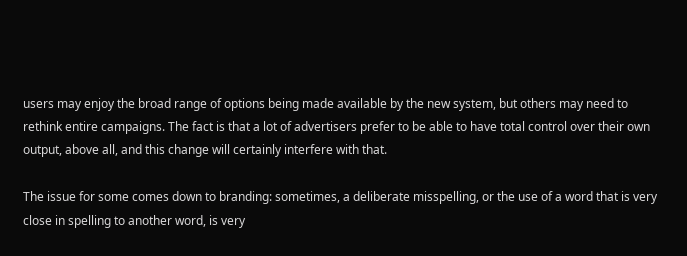users may enjoy the broad range of options being made available by the new system, but others may need to rethink entire campaigns. The fact is that a lot of advertisers prefer to be able to have total control over their own output, above all, and this change will certainly interfere with that.

The issue for some comes down to branding: sometimes, a deliberate misspelling, or the use of a word that is very close in spelling to another word, is very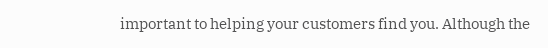important to helping your customers find you. Although the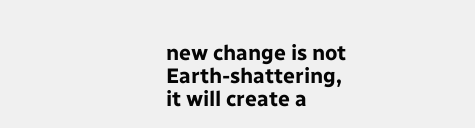new change is not Earth-shattering, it will create a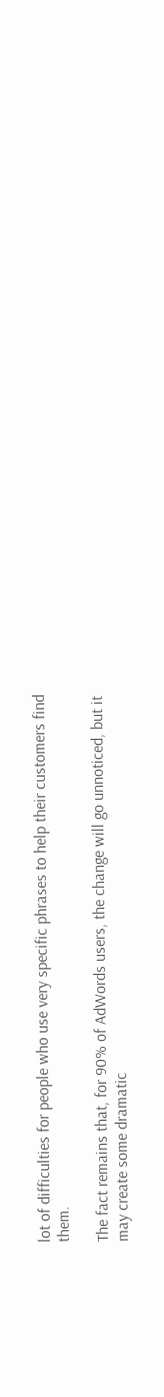lot of difficulties for people who use very specific phrases to help their customers find them.

The fact remains that, for 90% of AdWords users, the change will go unnoticed, but it may create some dramatic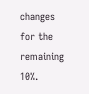changes for the remaining 10%.